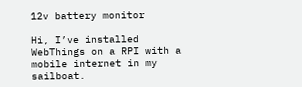12v battery monitor

Hi, I’ve installed WebThings on a RPI with a mobile internet in my sailboat.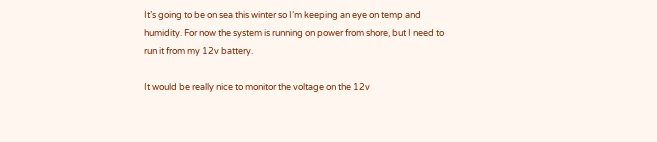It’s going to be on sea this winter so I’m keeping an eye on temp and humidity. For now the system is running on power from shore, but I need to run it from my 12v battery.

It would be really nice to monitor the voltage on the 12v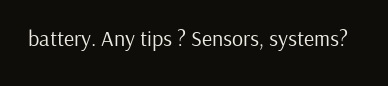battery. Any tips ? Sensors, systems?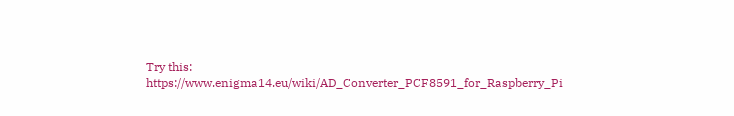Try this: https://www.enigma14.eu/wiki/AD_Converter_PCF8591_for_Raspberry_Pi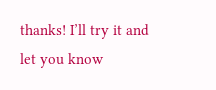thanks! I’ll try it and let you know